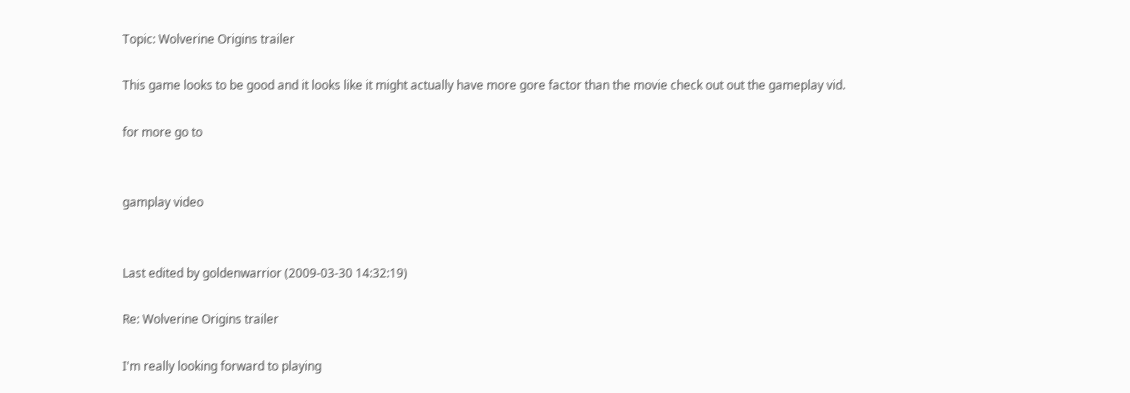Topic: Wolverine Origins trailer

This game looks to be good and it looks like it might actually have more gore factor than the movie check out out the gameplay vid.

for more go to


gamplay video


Last edited by goldenwarrior (2009-03-30 14:32:19)

Re: Wolverine Origins trailer

I'm really looking forward to playing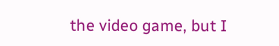the video game, but I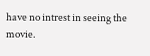have no intrest in seeing the movie.